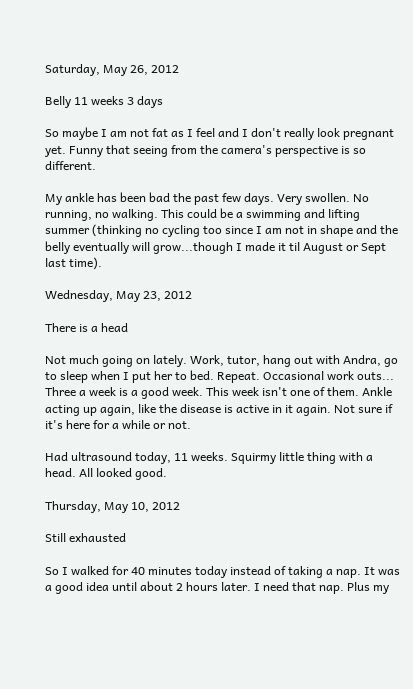Saturday, May 26, 2012

Belly 11 weeks 3 days

So maybe I am not fat as I feel and I don't really look pregnant yet. Funny that seeing from the camera's perspective is so different.

My ankle has been bad the past few days. Very swollen. No running, no walking. This could be a swimming and lifting summer (thinking no cycling too since I am not in shape and the belly eventually will grow...though I made it til August or Sept last time).

Wednesday, May 23, 2012

There is a head

Not much going on lately. Work, tutor, hang out with Andra, go to sleep when I put her to bed. Repeat. Occasional work outs... Three a week is a good week. This week isn't one of them. Ankle acting up again, like the disease is active in it again. Not sure if it's here for a while or not.

Had ultrasound today, 11 weeks. Squirmy little thing with a head. All looked good.

Thursday, May 10, 2012

Still exhausted

So I walked for 40 minutes today instead of taking a nap. It was a good idea until about 2 hours later. I need that nap. Plus my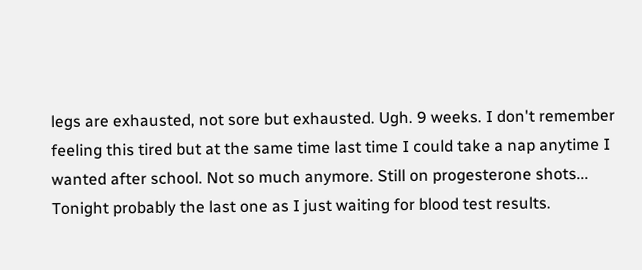legs are exhausted, not sore but exhausted. Ugh. 9 weeks. I don't remember feeling this tired but at the same time last time I could take a nap anytime I wanted after school. Not so much anymore. Still on progesterone shots... Tonight probably the last one as I just waiting for blood test results.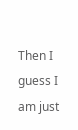Then I guess I am just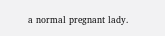a normal pregnant lady.